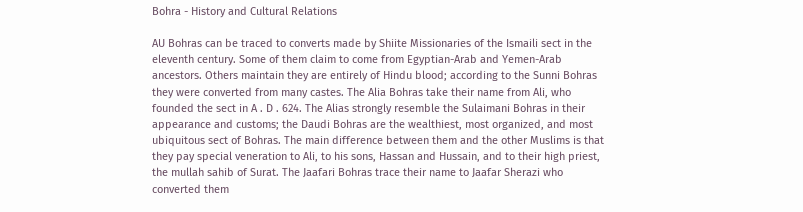Bohra - History and Cultural Relations

AU Bohras can be traced to converts made by Shiite Missionaries of the Ismaili sect in the eleventh century. Some of them claim to come from Egyptian-Arab and Yemen-Arab ancestors. Others maintain they are entirely of Hindu blood; according to the Sunni Bohras they were converted from many castes. The Alia Bohras take their name from Ali, who founded the sect in A . D . 624. The Alias strongly resemble the Sulaimani Bohras in their appearance and customs; the Daudi Bohras are the wealthiest, most organized, and most ubiquitous sect of Bohras. The main difference between them and the other Muslims is that they pay special veneration to Ali, to his sons, Hassan and Hussain, and to their high priest, the mullah sahib of Surat. The Jaafari Bohras trace their name to Jaafar Sherazi who converted them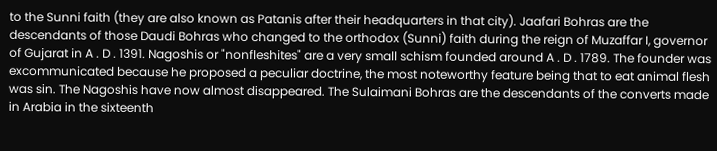to the Sunni faith (they are also known as Patanis after their headquarters in that city). Jaafari Bohras are the descendants of those Daudi Bohras who changed to the orthodox (Sunni) faith during the reign of Muzaffar I, governor of Gujarat in A . D . 1391. Nagoshis or "nonfleshites" are a very small schism founded around A . D . 1789. The founder was excommunicated because he proposed a peculiar doctrine, the most noteworthy feature being that to eat animal flesh was sin. The Nagoshis have now almost disappeared. The Sulaimani Bohras are the descendants of the converts made in Arabia in the sixteenth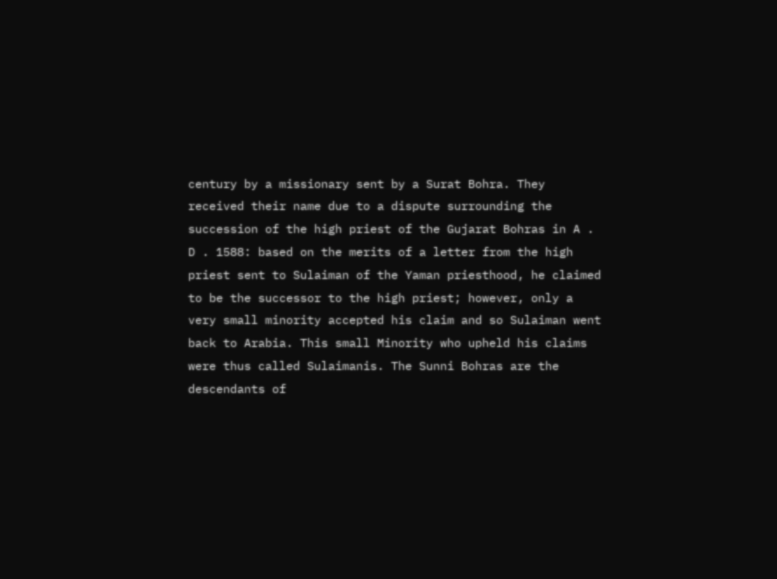century by a missionary sent by a Surat Bohra. They received their name due to a dispute surrounding the succession of the high priest of the Gujarat Bohras in A . D . 1588: based on the merits of a letter from the high priest sent to Sulaiman of the Yaman priesthood, he claimed to be the successor to the high priest; however, only a very small minority accepted his claim and so Sulaiman went back to Arabia. This small Minority who upheld his claims were thus called Sulaimanis. The Sunni Bohras are the descendants of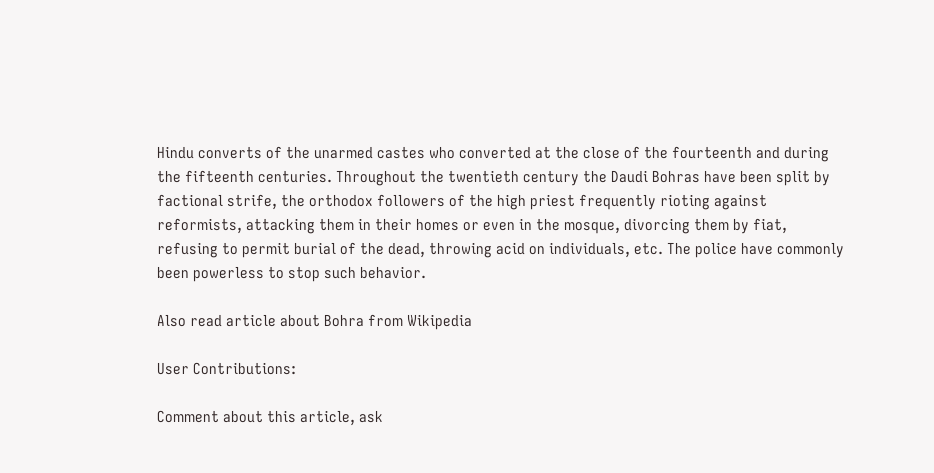Hindu converts of the unarmed castes who converted at the close of the fourteenth and during the fifteenth centuries. Throughout the twentieth century the Daudi Bohras have been split by factional strife, the orthodox followers of the high priest frequently rioting against reformists, attacking them in their homes or even in the mosque, divorcing them by fiat, refusing to permit burial of the dead, throwing acid on individuals, etc. The police have commonly been powerless to stop such behavior.

Also read article about Bohra from Wikipedia

User Contributions:

Comment about this article, ask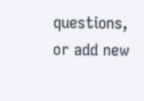questions, or add new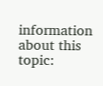information about this topic: